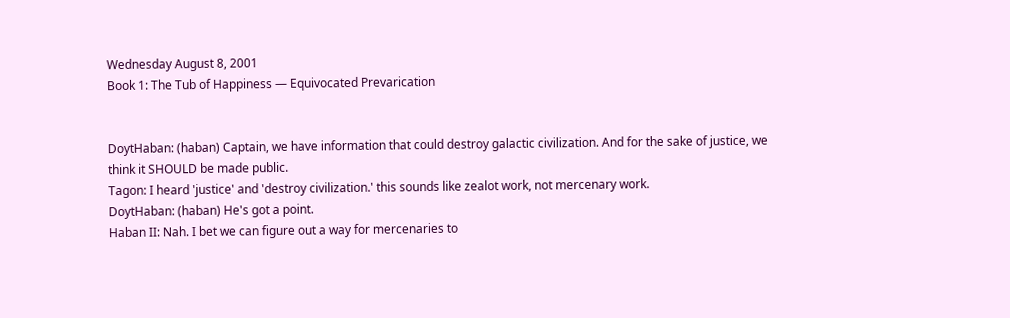Wednesday August 8, 2001
Book 1: The Tub of Happiness — Equivocated Prevarication


DoytHaban: (haban) Captain, we have information that could destroy galactic civilization. And for the sake of justice, we think it SHOULD be made public.
Tagon: I heard 'justice' and 'destroy civilization.' this sounds like zealot work, not mercenary work.
DoytHaban: (haban) He's got a point.
Haban II: Nah. I bet we can figure out a way for mercenaries to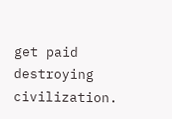get paid destroying civilization.